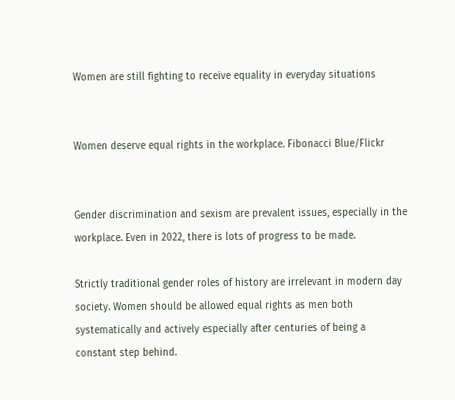Women are still fighting to receive equality in everyday situations


Women deserve equal rights in the workplace. Fibonacci Blue/Flickr


Gender discrimination and sexism are prevalent issues, especially in the workplace. Even in 2022, there is lots of progress to be made.

Strictly traditional gender roles of history are irrelevant in modern day society. Women should be allowed equal rights as men both systematically and actively especially after centuries of being a constant step behind.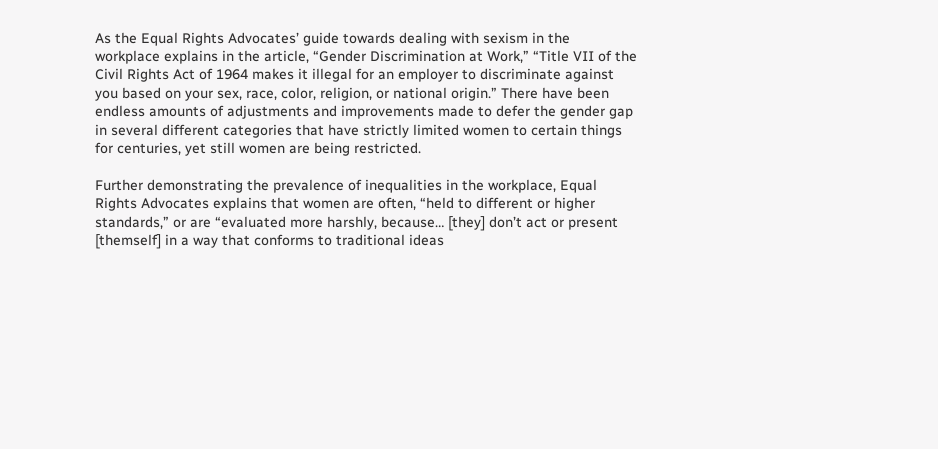As the Equal Rights Advocates’ guide towards dealing with sexism in the workplace explains in the article, “Gender Discrimination at Work,” “Title VII of the Civil Rights Act of 1964 makes it illegal for an employer to discriminate against you based on your sex, race, color, religion, or national origin.” There have been endless amounts of adjustments and improvements made to defer the gender gap in several different categories that have strictly limited women to certain things for centuries, yet still women are being restricted.

Further demonstrating the prevalence of inequalities in the workplace, Equal Rights Advocates explains that women are often, “held to different or higher standards,” or are “evaluated more harshly, because… [they] don’t act or present [themself] in a way that conforms to traditional ideas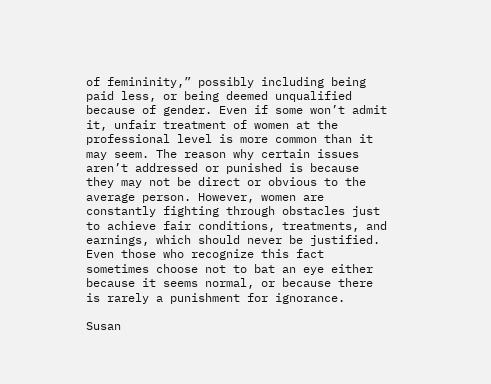of femininity,” possibly including being paid less, or being deemed unqualified because of gender. Even if some won’t admit it, unfair treatment of women at the professional level is more common than it may seem. The reason why certain issues aren’t addressed or punished is because they may not be direct or obvious to the average person. However, women are constantly fighting through obstacles just to achieve fair conditions, treatments, and earnings, which should never be justified. Even those who recognize this fact sometimes choose not to bat an eye either because it seems normal, or because there is rarely a punishment for ignorance.

Susan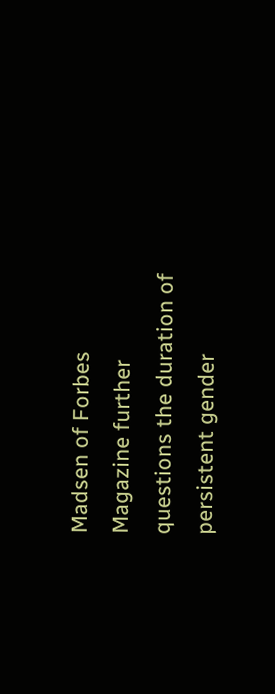Madsen of Forbes Magazine further questions the duration of persistent gender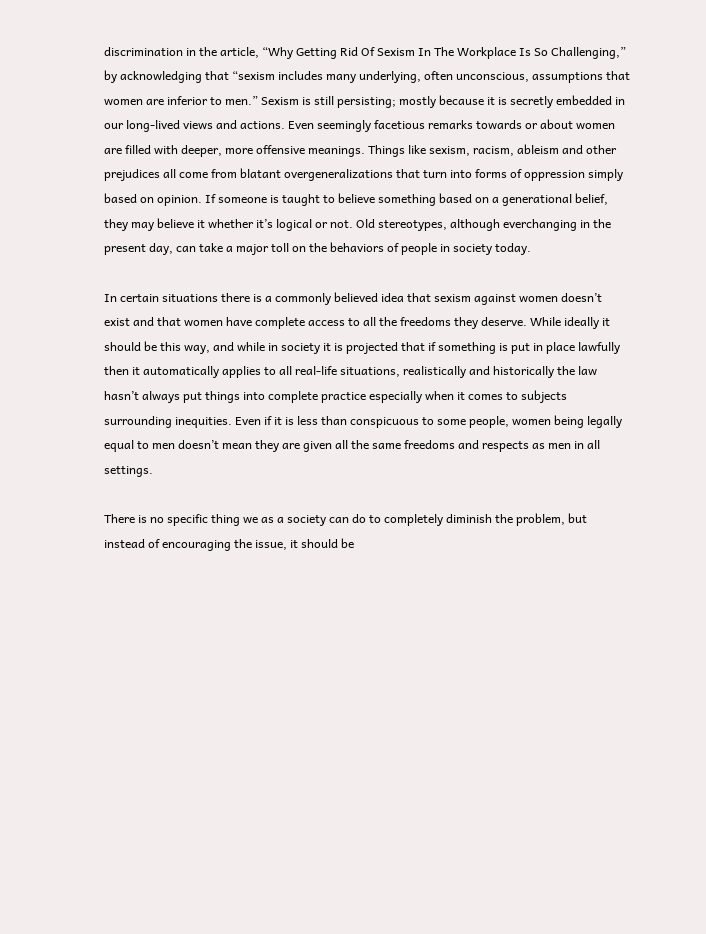discrimination in the article, “Why Getting Rid Of Sexism In The Workplace Is So Challenging,” by acknowledging that “sexism includes many underlying, often unconscious, assumptions that women are inferior to men.” Sexism is still persisting; mostly because it is secretly embedded in our long-lived views and actions. Even seemingly facetious remarks towards or about women are filled with deeper, more offensive meanings. Things like sexism, racism, ableism and other prejudices all come from blatant overgeneralizations that turn into forms of oppression simply based on opinion. If someone is taught to believe something based on a generational belief, they may believe it whether it’s logical or not. Old stereotypes, although everchanging in the present day, can take a major toll on the behaviors of people in society today.

In certain situations there is a commonly believed idea that sexism against women doesn’t exist and that women have complete access to all the freedoms they deserve. While ideally it should be this way, and while in society it is projected that if something is put in place lawfully then it automatically applies to all real-life situations, realistically and historically the law hasn’t always put things into complete practice especially when it comes to subjects surrounding inequities. Even if it is less than conspicuous to some people, women being legally equal to men doesn’t mean they are given all the same freedoms and respects as men in all settings.

There is no specific thing we as a society can do to completely diminish the problem, but instead of encouraging the issue, it should be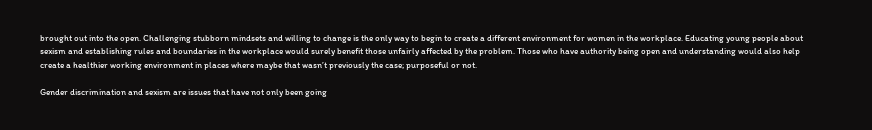brought out into the open. Challenging stubborn mindsets and willing to change is the only way to begin to create a different environment for women in the workplace. Educating young people about sexism and establishing rules and boundaries in the workplace would surely benefit those unfairly affected by the problem. Those who have authority being open and understanding would also help create a healthier working environment in places where maybe that wasn’t previously the case; purposeful or not.

Gender discrimination and sexism are issues that have not only been going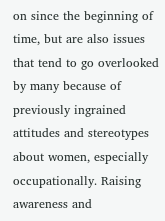on since the beginning of time, but are also issues that tend to go overlooked by many because of previously ingrained attitudes and stereotypes about women, especially occupationally. Raising awareness and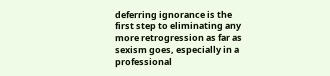deferring ignorance is the first step to eliminating any more retrogression as far as sexism goes, especially in a professional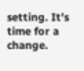setting. It’s time for a change.